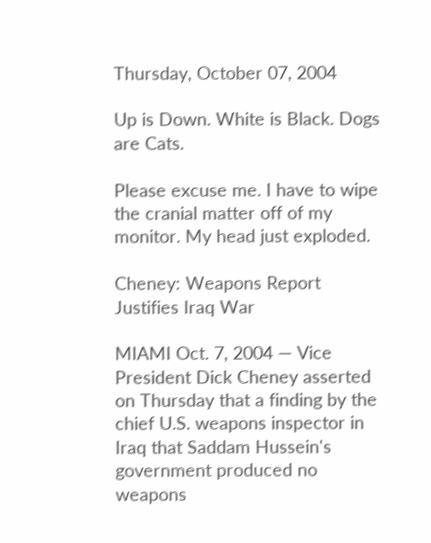Thursday, October 07, 2004

Up is Down. White is Black. Dogs are Cats.

Please excuse me. I have to wipe the cranial matter off of my monitor. My head just exploded.

Cheney: Weapons Report Justifies Iraq War

MIAMI Oct. 7, 2004 — Vice President Dick Cheney asserted on Thursday that a finding by the chief U.S. weapons inspector in Iraq that Saddam Hussein's government produced no weapons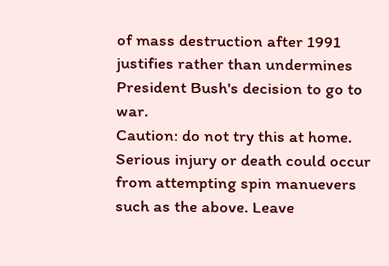of mass destruction after 1991 justifies rather than undermines President Bush's decision to go to war.
Caution: do not try this at home. Serious injury or death could occur from attempting spin manuevers such as the above. Leave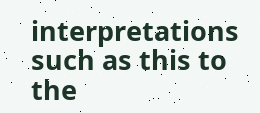interpretations such as this to the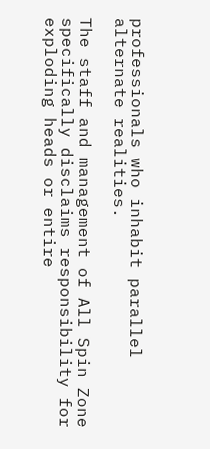professionals who inhabit parallel alternate realities.

The staff and management of All Spin Zone specifically disclaims responsibility for exploding heads or entire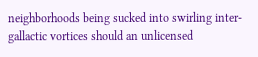neighborhoods being sucked into swirling inter-gallactic vortices should an unlicensed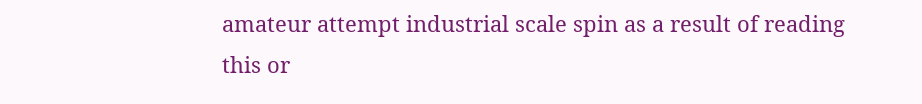amateur attempt industrial scale spin as a result of reading this or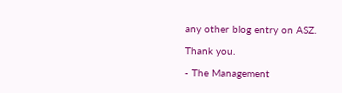any other blog entry on ASZ.

Thank you.

- The Management